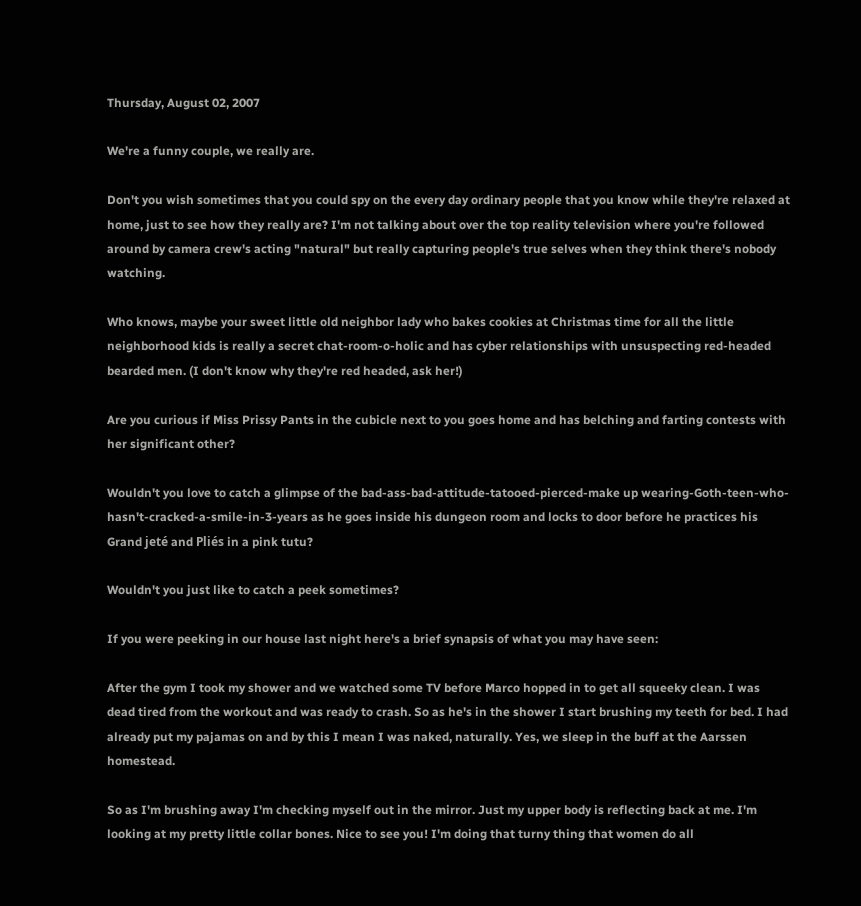Thursday, August 02, 2007

We're a funny couple, we really are.

Don't you wish sometimes that you could spy on the every day ordinary people that you know while they're relaxed at home, just to see how they really are? I'm not talking about over the top reality television where you're followed around by camera crew's acting "natural" but really capturing people's true selves when they think there's nobody watching.

Who knows, maybe your sweet little old neighbor lady who bakes cookies at Christmas time for all the little neighborhood kids is really a secret chat-room-o-holic and has cyber relationships with unsuspecting red-headed bearded men. (I don't know why they're red headed, ask her!)

Are you curious if Miss Prissy Pants in the cubicle next to you goes home and has belching and farting contests with her significant other?

Wouldn't you love to catch a glimpse of the bad-ass-bad-attitude-tatooed-pierced-make up wearing-Goth-teen-who-hasn't-cracked-a-smile-in-3-years as he goes inside his dungeon room and locks to door before he practices his Grand jeté and Pliés in a pink tutu?

Wouldn't you just like to catch a peek sometimes?

If you were peeking in our house last night here's a brief synapsis of what you may have seen:

After the gym I took my shower and we watched some TV before Marco hopped in to get all squeeky clean. I was dead tired from the workout and was ready to crash. So as he's in the shower I start brushing my teeth for bed. I had already put my pajamas on and by this I mean I was naked, naturally. Yes, we sleep in the buff at the Aarssen homestead.

So as I'm brushing away I'm checking myself out in the mirror. Just my upper body is reflecting back at me. I'm looking at my pretty little collar bones. Nice to see you! I'm doing that turny thing that women do all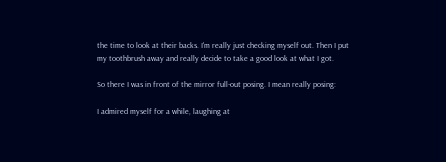the time to look at their backs. I'm really just checking myself out. Then I put my toothbrush away and really decide to take a good look at what I got.

So there I was in front of the mirror full-out posing. I mean really posing:

I admired myself for a while, laughing at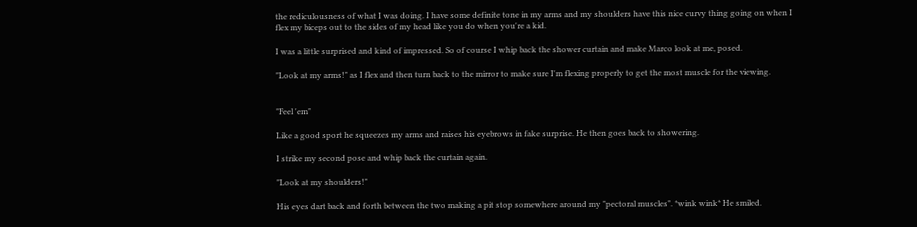the rediculousness of what I was doing. I have some definite tone in my arms and my shoulders have this nice curvy thing going on when I flex my biceps out to the sides of my head like you do when you're a kid.

I was a little surprised and kind of impressed. So of course I whip back the shower curtain and make Marco look at me, posed.

"Look at my arms!" as I flex and then turn back to the mirror to make sure I'm flexing properly to get the most muscle for the viewing.


"Feel 'em"

Like a good sport he squeezes my arms and raises his eyebrows in fake surprise. He then goes back to showering.

I strike my second pose and whip back the curtain again.

"Look at my shoulders!"

His eyes dart back and forth between the two making a pit stop somewhere around my "pectoral muscles". *wink wink* He smiled.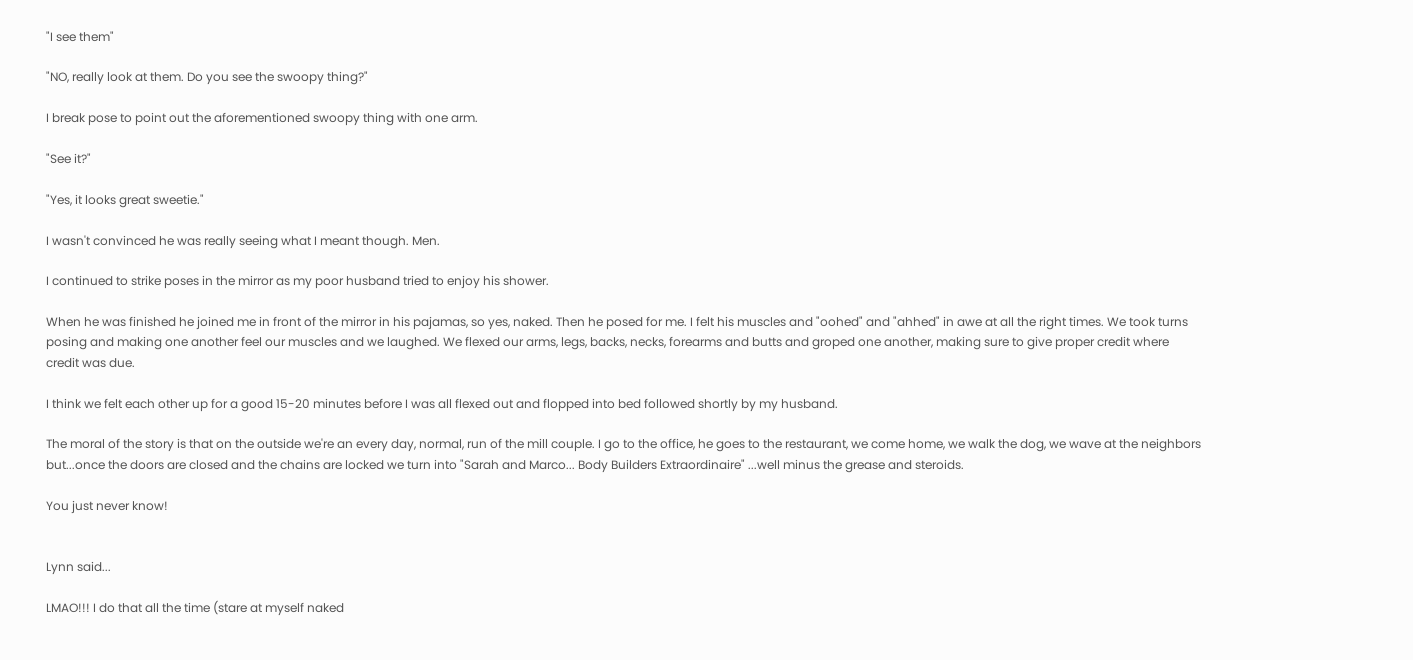"I see them"

"NO, really look at them. Do you see the swoopy thing?"

I break pose to point out the aforementioned swoopy thing with one arm.

"See it?"

"Yes, it looks great sweetie."

I wasn't convinced he was really seeing what I meant though. Men.

I continued to strike poses in the mirror as my poor husband tried to enjoy his shower.

When he was finished he joined me in front of the mirror in his pajamas, so yes, naked. Then he posed for me. I felt his muscles and "oohed" and "ahhed" in awe at all the right times. We took turns posing and making one another feel our muscles and we laughed. We flexed our arms, legs, backs, necks, forearms and butts and groped one another, making sure to give proper credit where credit was due.

I think we felt each other up for a good 15-20 minutes before I was all flexed out and flopped into bed followed shortly by my husband.

The moral of the story is that on the outside we're an every day, normal, run of the mill couple. I go to the office, he goes to the restaurant, we come home, we walk the dog, we wave at the neighbors but...once the doors are closed and the chains are locked we turn into "Sarah and Marco... Body Builders Extraordinaire" ...well minus the grease and steroids.

You just never know!


Lynn said...

LMAO!!! I do that all the time (stare at myself naked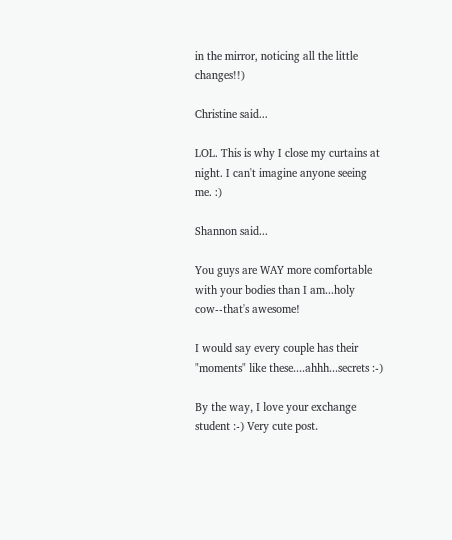in the mirror, noticing all the little changes!!)

Christine said...

LOL. This is why I close my curtains at night. I can't imagine anyone seeing me. :)

Shannon said...

You guys are WAY more comfortable with your bodies than I am...holy cow--that's awesome!

I would say every couple has their "moments" like these....ahhh...secrets :-)

By the way, I love your exchange student :-) Very cute post.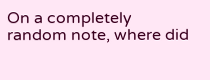On a completely random note, where did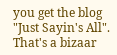you get the blog "Just Sayin's All". That's a bizaar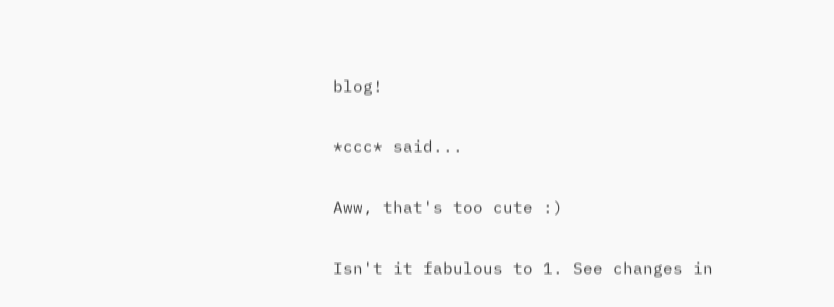blog!

*ccc* said...

Aww, that's too cute :)

Isn't it fabulous to 1. See changes in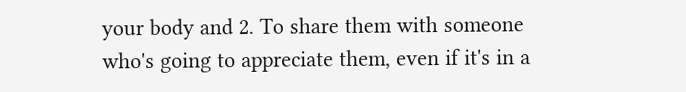your body and 2. To share them with someone who's going to appreciate them, even if it's in a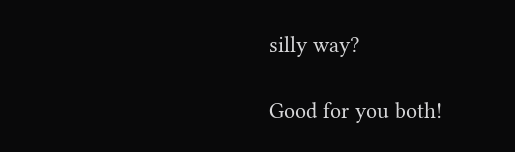silly way?

Good for you both!